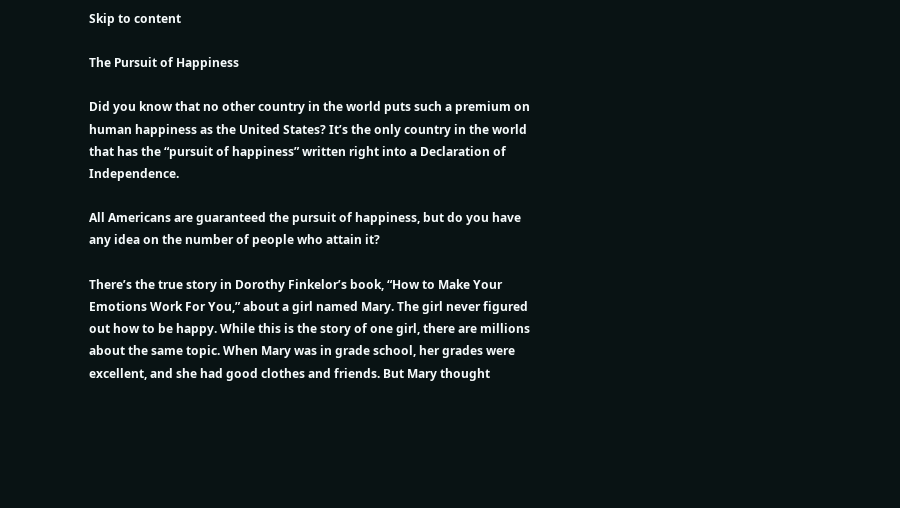Skip to content

The Pursuit of Happiness

Did you know that no other country in the world puts such a premium on human happiness as the United States? It’s the only country in the world that has the “pursuit of happiness” written right into a Declaration of Independence.

All Americans are guaranteed the pursuit of happiness, but do you have any idea on the number of people who attain it?

There’s the true story in Dorothy Finkelor’s book, “How to Make Your Emotions Work For You,” about a girl named Mary. The girl never figured out how to be happy. While this is the story of one girl, there are millions about the same topic. When Mary was in grade school, her grades were excellent, and she had good clothes and friends. But Mary thought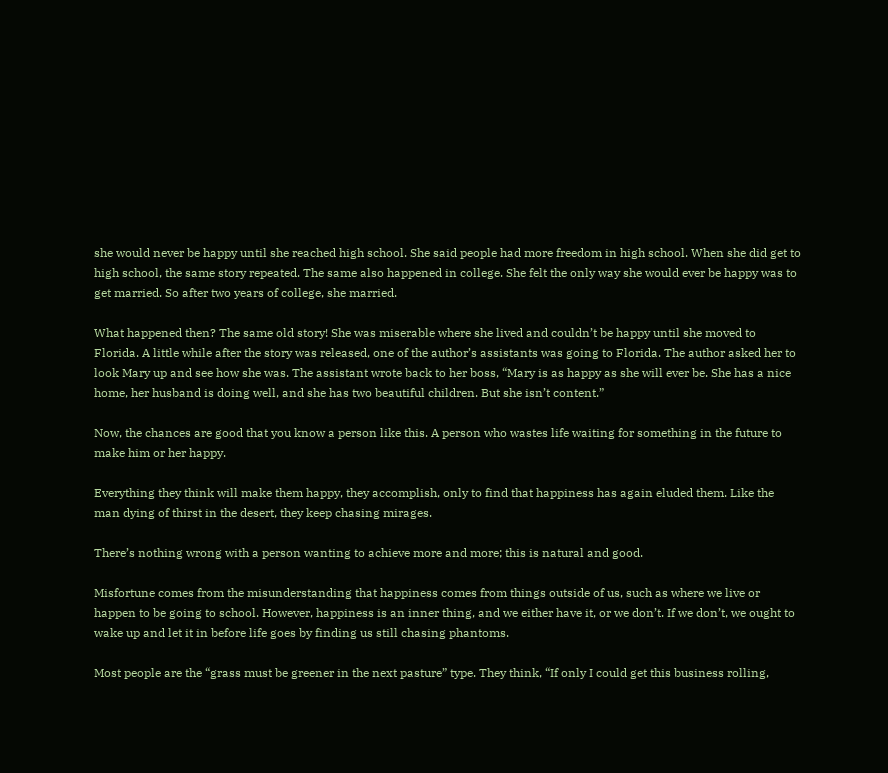she would never be happy until she reached high school. She said people had more freedom in high school. When she did get to high school, the same story repeated. The same also happened in college. She felt the only way she would ever be happy was to get married. So after two years of college, she married.

What happened then? The same old story! She was miserable where she lived and couldn’t be happy until she moved to Florida. A little while after the story was released, one of the author’s assistants was going to Florida. The author asked her to look Mary up and see how she was. The assistant wrote back to her boss, “Mary is as happy as she will ever be. She has a nice home, her husband is doing well, and she has two beautiful children. But she isn’t content.”

Now, the chances are good that you know a person like this. A person who wastes life waiting for something in the future to make him or her happy.

Everything they think will make them happy, they accomplish, only to find that happiness has again eluded them. Like the man dying of thirst in the desert, they keep chasing mirages.

There’s nothing wrong with a person wanting to achieve more and more; this is natural and good.

Misfortune comes from the misunderstanding that happiness comes from things outside of us, such as where we live or happen to be going to school. However, happiness is an inner thing, and we either have it, or we don’t. If we don’t, we ought to wake up and let it in before life goes by finding us still chasing phantoms.

Most people are the “grass must be greener in the next pasture” type. They think, “If only I could get this business rolling,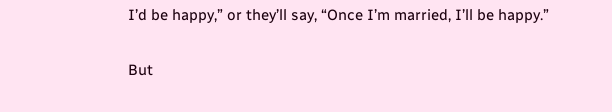I’d be happy,” or they’ll say, “Once I’m married, I’ll be happy.”

But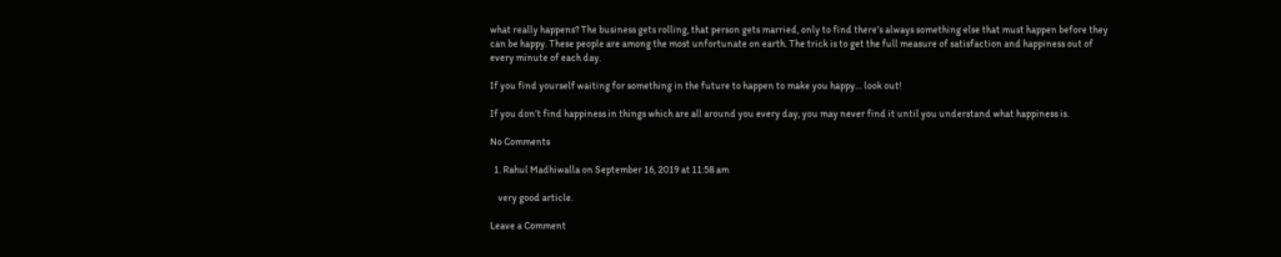what really happens? The business gets rolling, that person gets married, only to find there’s always something else that must happen before they can be happy. These people are among the most unfortunate on earth. The trick is to get the full measure of satisfaction and happiness out of every minute of each day.

If you find yourself waiting for something in the future to happen to make you happy… look out!

If you don’t find happiness in things which are all around you every day, you may never find it until you understand what happiness is.

No Comments

  1. Rahul Madhiwalla on September 16, 2019 at 11:58 am

    very good article.

Leave a Comment